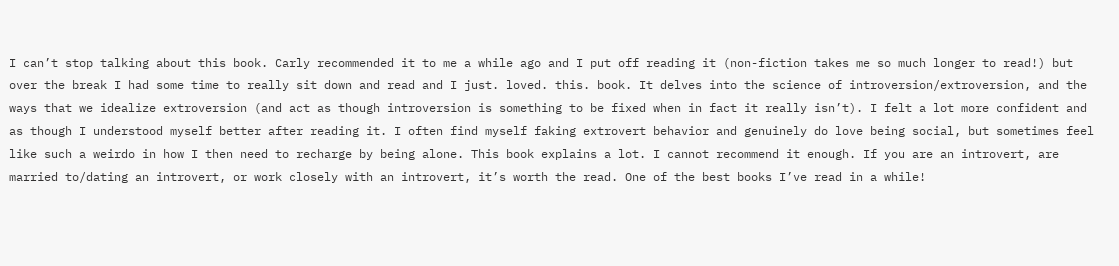I can’t stop talking about this book. Carly recommended it to me a while ago and I put off reading it (non-fiction takes me so much longer to read!) but over the break I had some time to really sit down and read and I just. loved. this. book. It delves into the science of introversion/extroversion, and the ways that we idealize extroversion (and act as though introversion is something to be fixed when in fact it really isn’t). I felt a lot more confident and as though I understood myself better after reading it. I often find myself faking extrovert behavior and genuinely do love being social, but sometimes feel like such a weirdo in how I then need to recharge by being alone. This book explains a lot. I cannot recommend it enough. If you are an introvert, are married to/dating an introvert, or work closely with an introvert, it’s worth the read. One of the best books I’ve read in a while!